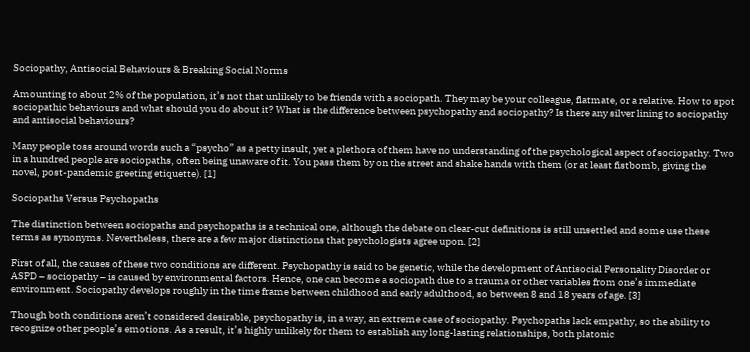Sociopathy, Antisocial Behaviours & Breaking Social Norms

Amounting to about 2% of the population, it’s not that unlikely to be friends with a sociopath. They may be your colleague, flatmate, or a relative. How to spot sociopathic behaviours and what should you do about it? What is the difference between psychopathy and sociopathy? Is there any silver lining to sociopathy and antisocial behaviours?

Many people toss around words such a “psycho” as a petty insult, yet a plethora of them have no understanding of the psychological aspect of sociopathy. Two in a hundred people are sociopaths, often being unaware of it. You pass them by on the street and shake hands with them (or at least fistbomb, giving the novel, post-pandemic greeting etiquette). [1]

Sociopaths Versus Psychopaths

The distinction between sociopaths and psychopaths is a technical one, although the debate on clear-cut definitions is still unsettled and some use these terms as synonyms. Nevertheless, there are a few major distinctions that psychologists agree upon. [2]

First of all, the causes of these two conditions are different. Psychopathy is said to be genetic, while the development of Antisocial Personality Disorder or ASPD – sociopathy – is caused by environmental factors. Hence, one can become a sociopath due to a trauma or other variables from one’s immediate environment. Sociopathy develops roughly in the time frame between childhood and early adulthood, so between 8 and 18 years of age. [3]

Though both conditions aren’t considered desirable, psychopathy is, in a way, an extreme case of sociopathy. Psychopaths lack empathy, so the ability to recognize other people’s emotions. As a result, it’s highly unlikely for them to establish any long-lasting relationships, both platonic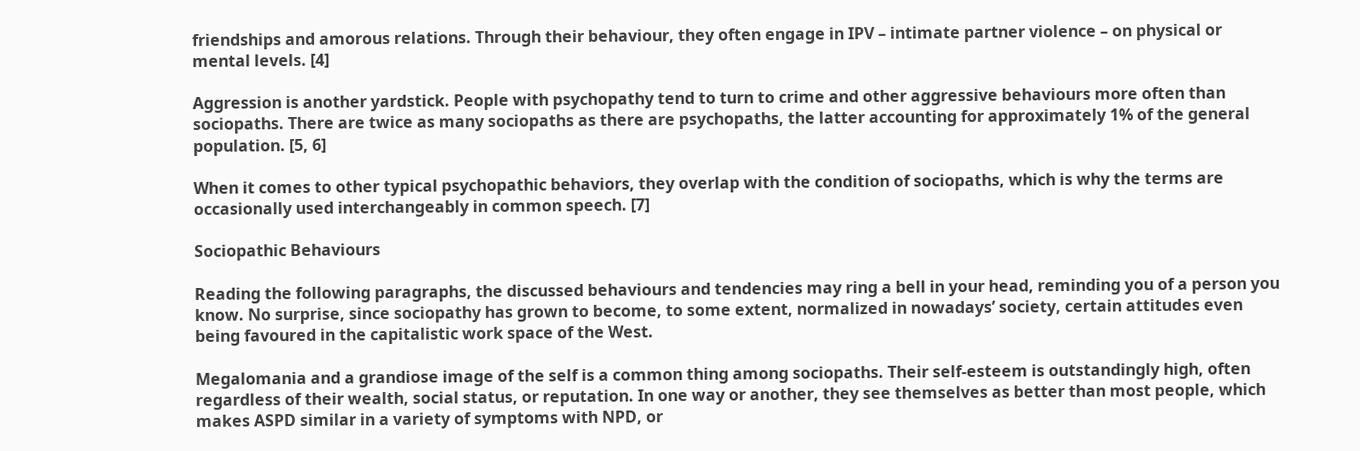friendships and amorous relations. Through their behaviour, they often engage in IPV – intimate partner violence – on physical or mental levels. [4]

Aggression is another yardstick. People with psychopathy tend to turn to crime and other aggressive behaviours more often than sociopaths. There are twice as many sociopaths as there are psychopaths, the latter accounting for approximately 1% of the general population. [5, 6]

When it comes to other typical psychopathic behaviors, they overlap with the condition of sociopaths, which is why the terms are occasionally used interchangeably in common speech. [7]

Sociopathic Behaviours

Reading the following paragraphs, the discussed behaviours and tendencies may ring a bell in your head, reminding you of a person you know. No surprise, since sociopathy has grown to become, to some extent, normalized in nowadays’ society, certain attitudes even being favoured in the capitalistic work space of the West.

Megalomania and a grandiose image of the self is a common thing among sociopaths. Their self-esteem is outstandingly high, often regardless of their wealth, social status, or reputation. In one way or another, they see themselves as better than most people, which makes ASPD similar in a variety of symptoms with NPD, or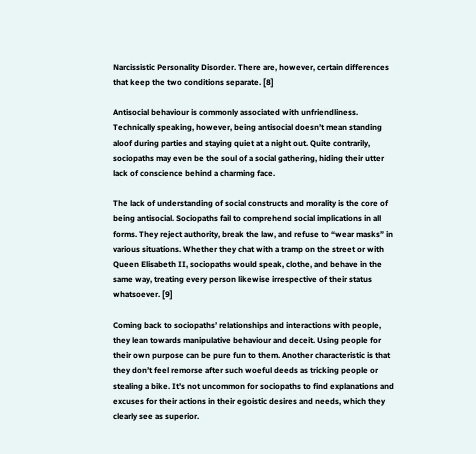Narcissistic Personality Disorder. There are, however, certain differences that keep the two conditions separate. [8]

Antisocial behaviour is commonly associated with unfriendliness. Technically speaking, however, being antisocial doesn’t mean standing aloof during parties and staying quiet at a night out. Quite contrarily, sociopaths may even be the soul of a social gathering, hiding their utter lack of conscience behind a charming face.

The lack of understanding of social constructs and morality is the core of being antisocial. Sociopaths fail to comprehend social implications in all forms. They reject authority, break the law, and refuse to “wear masks” in various situations. Whether they chat with a tramp on the street or with Queen Elisabeth II, sociopaths would speak, clothe, and behave in the same way, treating every person likewise irrespective of their status whatsoever. [9]

Coming back to sociopaths’ relationships and interactions with people, they lean towards manipulative behaviour and deceit. Using people for their own purpose can be pure fun to them. Another characteristic is that they don’t feel remorse after such woeful deeds as tricking people or stealing a bike. It’s not uncommon for sociopaths to find explanations and excuses for their actions in their egoistic desires and needs, which they clearly see as superior.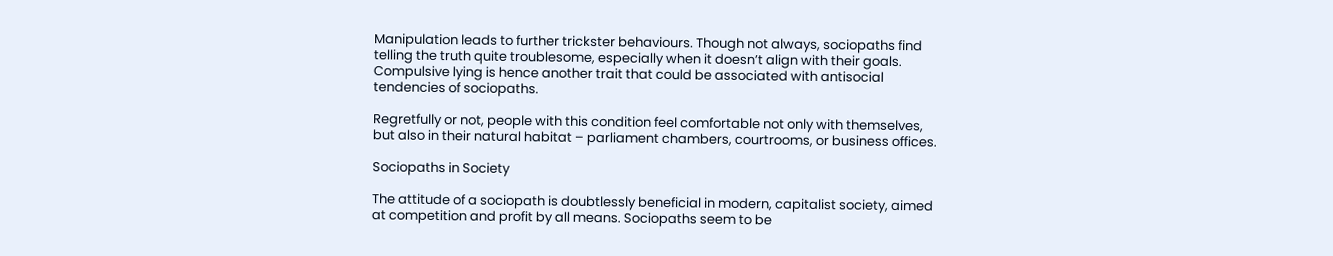Manipulation leads to further trickster behaviours. Though not always, sociopaths find telling the truth quite troublesome, especially when it doesn’t align with their goals. Compulsive lying is hence another trait that could be associated with antisocial tendencies of sociopaths.

Regretfully or not, people with this condition feel comfortable not only with themselves, but also in their natural habitat – parliament chambers, courtrooms, or business offices.

Sociopaths in Society

The attitude of a sociopath is doubtlessly beneficial in modern, capitalist society, aimed at competition and profit by all means. Sociopaths seem to be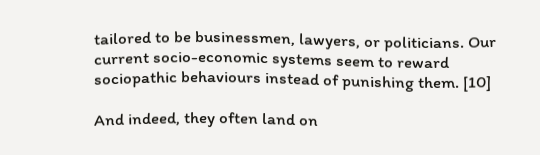tailored to be businessmen, lawyers, or politicians. Our current socio-economic systems seem to reward sociopathic behaviours instead of punishing them. [10]

And indeed, they often land on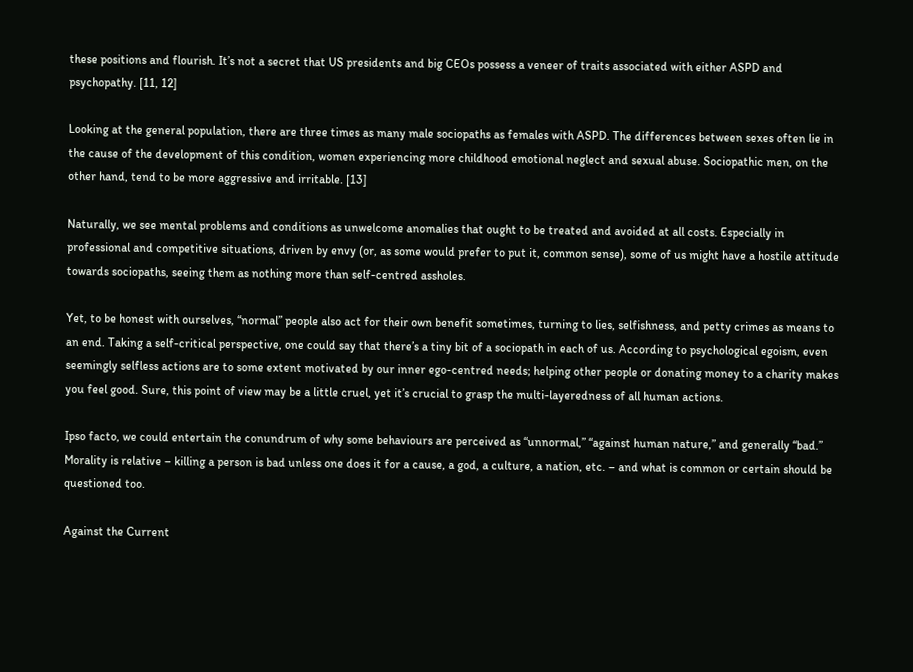these positions and flourish. It’s not a secret that US presidents and big CEOs possess a veneer of traits associated with either ASPD and psychopathy. [11, 12]

Looking at the general population, there are three times as many male sociopaths as females with ASPD. The differences between sexes often lie in the cause of the development of this condition, women experiencing more childhood emotional neglect and sexual abuse. Sociopathic men, on the other hand, tend to be more aggressive and irritable. [13]

Naturally, we see mental problems and conditions as unwelcome anomalies that ought to be treated and avoided at all costs. Especially in professional and competitive situations, driven by envy (or, as some would prefer to put it, common sense), some of us might have a hostile attitude towards sociopaths, seeing them as nothing more than self-centred assholes.

Yet, to be honest with ourselves, “normal” people also act for their own benefit sometimes, turning to lies, selfishness, and petty crimes as means to an end. Taking a self-critical perspective, one could say that there’s a tiny bit of a sociopath in each of us. According to psychological egoism, even seemingly selfless actions are to some extent motivated by our inner ego-centred needs; helping other people or donating money to a charity makes you feel good. Sure, this point of view may be a little cruel, yet it’s crucial to grasp the multi-layeredness of all human actions.

Ipso facto, we could entertain the conundrum of why some behaviours are perceived as “unnormal,” “against human nature,” and generally “bad.” Morality is relative – killing a person is bad unless one does it for a cause, a god, a culture, a nation, etc. – and what is common or certain should be questioned too.

Against the Current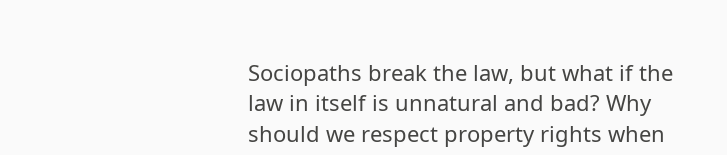Sociopaths break the law, but what if the law in itself is unnatural and bad? Why should we respect property rights when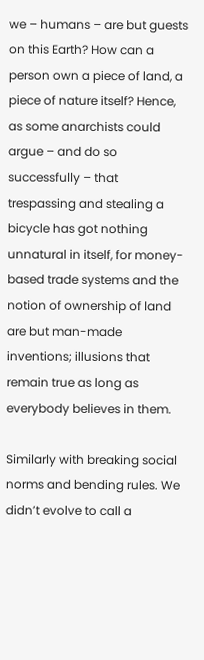we – humans – are but guests on this Earth? How can a person own a piece of land, a piece of nature itself? Hence, as some anarchists could argue – and do so successfully – that trespassing and stealing a bicycle has got nothing unnatural in itself, for money-based trade systems and the notion of ownership of land are but man-made inventions; illusions that remain true as long as everybody believes in them.

Similarly with breaking social norms and bending rules. We didn’t evolve to call a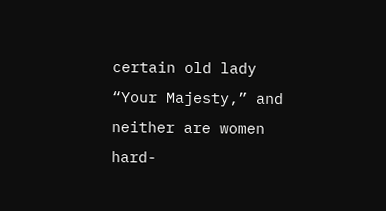certain old lady “Your Majesty,” and neither are women hard-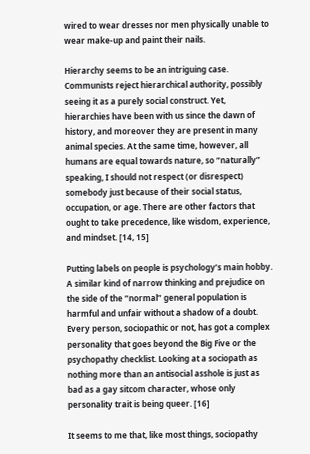wired to wear dresses nor men physically unable to wear make-up and paint their nails.

Hierarchy seems to be an intriguing case. Communists reject hierarchical authority, possibly seeing it as a purely social construct. Yet, hierarchies have been with us since the dawn of history, and moreover they are present in many animal species. At the same time, however, all humans are equal towards nature, so “naturally” speaking, I should not respect (or disrespect) somebody just because of their social status, occupation, or age. There are other factors that ought to take precedence, like wisdom, experience, and mindset. [14, 15]

Putting labels on people is psychology’s main hobby. A similar kind of narrow thinking and prejudice on the side of the “normal” general population is harmful and unfair without a shadow of a doubt. Every person, sociopathic or not, has got a complex personality that goes beyond the Big Five or the psychopathy checklist. Looking at a sociopath as nothing more than an antisocial asshole is just as bad as a gay sitcom character, whose only personality trait is being queer. [16]

It seems to me that, like most things, sociopathy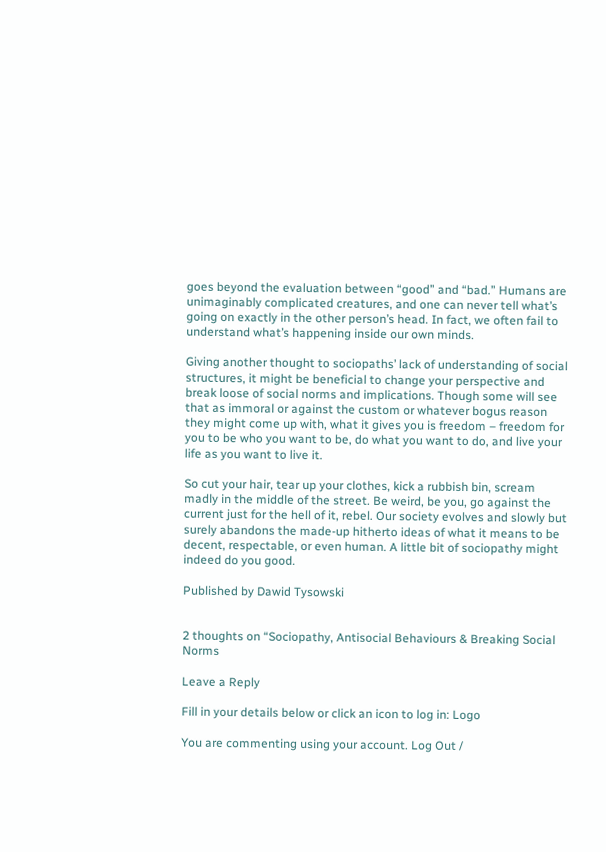goes beyond the evaluation between “good” and “bad.” Humans are unimaginably complicated creatures, and one can never tell what’s going on exactly in the other person’s head. In fact, we often fail to understand what’s happening inside our own minds.

Giving another thought to sociopaths’ lack of understanding of social structures, it might be beneficial to change your perspective and break loose of social norms and implications. Though some will see that as immoral or against the custom or whatever bogus reason they might come up with, what it gives you is freedom – freedom for you to be who you want to be, do what you want to do, and live your life as you want to live it.

So cut your hair, tear up your clothes, kick a rubbish bin, scream madly in the middle of the street. Be weird, be you, go against the current just for the hell of it, rebel. Our society evolves and slowly but surely abandons the made-up hitherto ideas of what it means to be decent, respectable, or even human. A little bit of sociopathy might indeed do you good.

Published by Dawid Tysowski


2 thoughts on “Sociopathy, Antisocial Behaviours & Breaking Social Norms

Leave a Reply

Fill in your details below or click an icon to log in: Logo

You are commenting using your account. Log Out /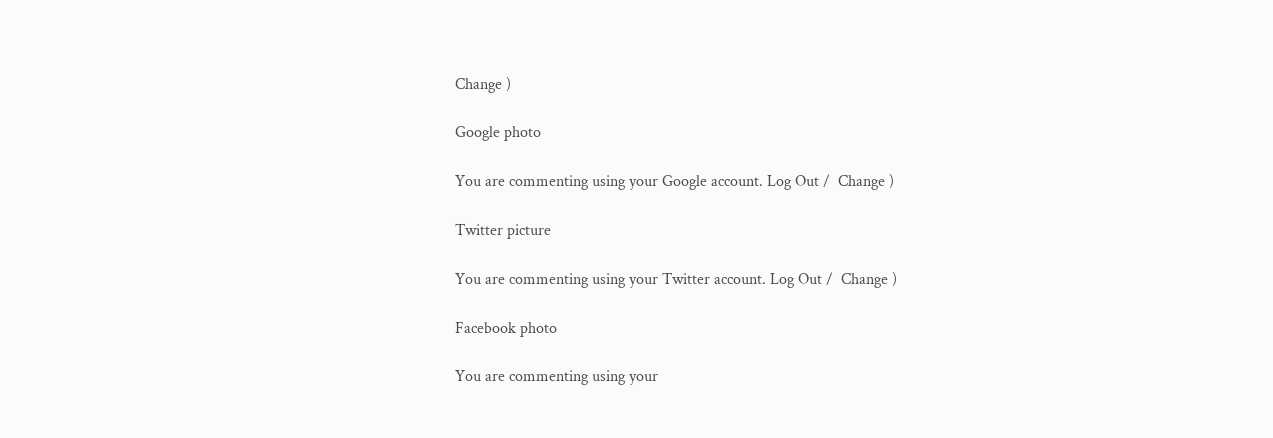Change )

Google photo

You are commenting using your Google account. Log Out /  Change )

Twitter picture

You are commenting using your Twitter account. Log Out /  Change )

Facebook photo

You are commenting using your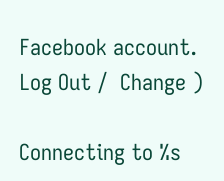Facebook account. Log Out /  Change )

Connecting to %s